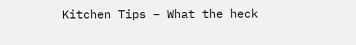Kitchen Tips – What the heck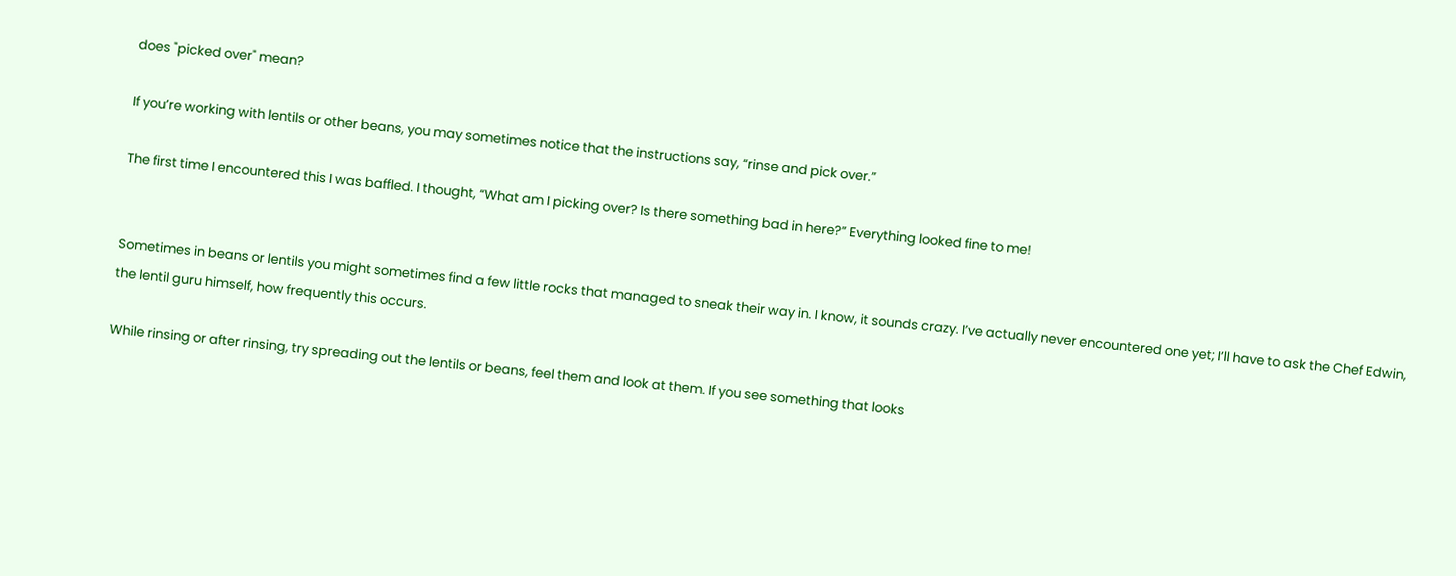does "picked over" mean?

If you’re working with lentils or other beans, you may sometimes notice that the instructions say, “rinse and pick over.”

The first time I encountered this I was baffled. I thought, “What am I picking over? Is there something bad in here?” Everything looked fine to me!


Sometimes in beans or lentils you might sometimes find a few little rocks that managed to sneak their way in. I know, it sounds crazy. I’ve actually never encountered one yet; I’ll have to ask the Chef Edwin, the lentil guru himself, how frequently this occurs.

While rinsing or after rinsing, try spreading out the lentils or beans, feel them and look at them. If you see something that looks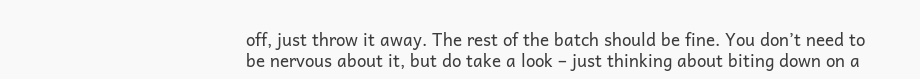off, just throw it away. The rest of the batch should be fine. You don’t need to be nervous about it, but do take a look – just thinking about biting down on a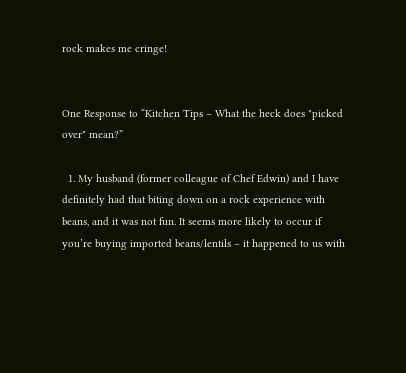rock makes me cringe!


One Response to “Kitchen Tips – What the heck does "picked over" mean?”

  1. My husband (former colleague of Chef Edwin) and I have definitely had that biting down on a rock experience with beans, and it was not fun. It seems more likely to occur if you’re buying imported beans/lentils – it happened to us with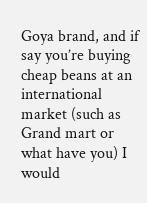Goya brand, and if say you’re buying cheap beans at an international market (such as Grand mart or what have you) I would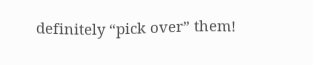definitely “pick over” them!